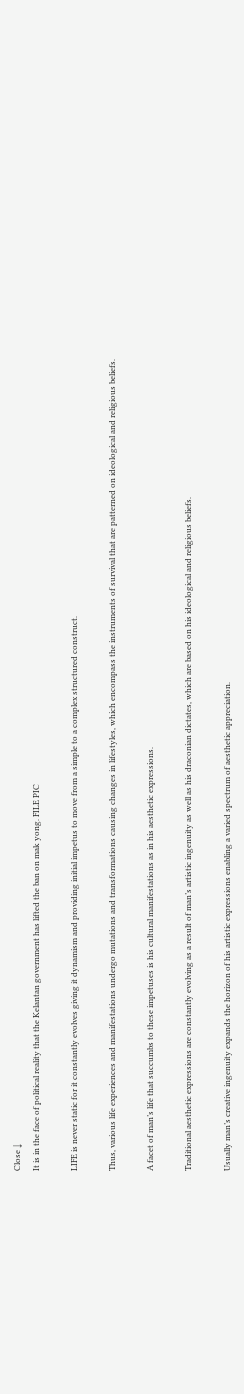Close ↓
It is in the face of political reality that the Kelantan government has lifted the ban on mak yong. FILE PIC

LIFE is never static for it constantly evolves giving it dynamism and providing initial impetus to move from a simple to a complex structured construct.

Thus, various life experiences and manifestations undergo mutations and transformations causing changes in lifestyles, which encompass the instruments of survival that are patterned on ideological and religious beliefs.

A facet of man’s life that succumbs to these impetuses is his cultural manifestations as in his aesthetic expressions.

Traditional aesthetic expressions are constantly evolving as a result of man’s artistic ingenuity as well as his draconian dictates, which are based on his ideological and religious beliefs.

Usually man’s creative ingenuity expands the horizon of his artistic expressions enabling a varied spectrum of aesthetic appreciation.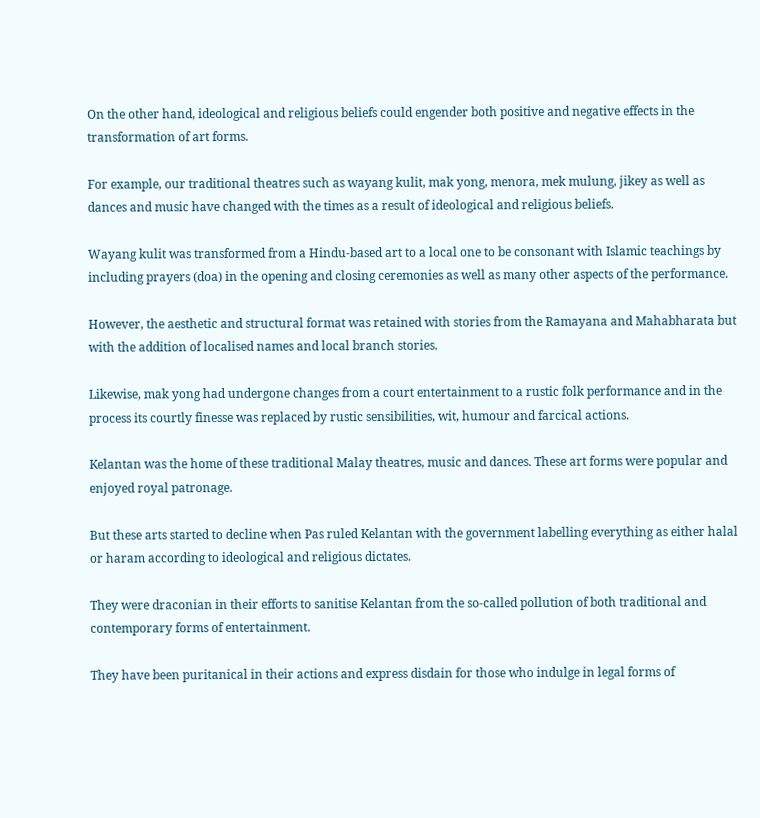On the other hand, ideological and religious beliefs could engender both positive and negative effects in the transformation of art forms.

For example, our traditional theatres such as wayang kulit, mak yong, menora, mek mulung, jikey as well as dances and music have changed with the times as a result of ideological and religious beliefs.

Wayang kulit was transformed from a Hindu-based art to a local one to be consonant with Islamic teachings by including prayers (doa) in the opening and closing ceremonies as well as many other aspects of the performance.

However, the aesthetic and structural format was retained with stories from the Ramayana and Mahabharata but with the addition of localised names and local branch stories.

Likewise, mak yong had undergone changes from a court entertainment to a rustic folk performance and in the process its courtly finesse was replaced by rustic sensibilities, wit, humour and farcical actions.

Kelantan was the home of these traditional Malay theatres, music and dances. These art forms were popular and enjoyed royal patronage.

But these arts started to decline when Pas ruled Kelantan with the government labelling everything as either halal or haram according to ideological and religious dictates.

They were draconian in their efforts to sanitise Kelantan from the so-called pollution of both traditional and contemporary forms of entertainment.

They have been puritanical in their actions and express disdain for those who indulge in legal forms of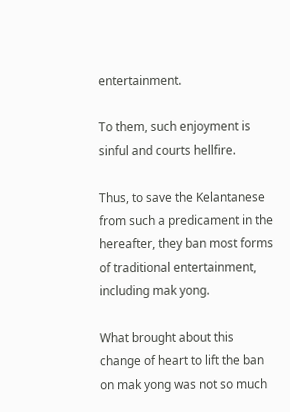entertainment.

To them, such enjoyment is sinful and courts hellfire.

Thus, to save the Kelantanese from such a predicament in the hereafter, they ban most forms of traditional entertainment, including mak yong.

What brought about this change of heart to lift the ban on mak yong was not so much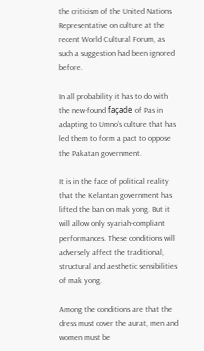the criticism of the United Nations Representative on culture at the recent World Cultural Forum, as such a suggestion had been ignored before.

In all probability it has to do with the new-found façade of Pas in adapting to Umno’s culture that has led them to form a pact to oppose the Pakatan government.

It is in the face of political reality that the Kelantan government has lifted the ban on mak yong. But it will allow only syariah-compliant performances. These conditions will adversely affect the traditional, structural and aesthetic sensibilities of mak yong.

Among the conditions are that the dress must cover the aurat, men and women must be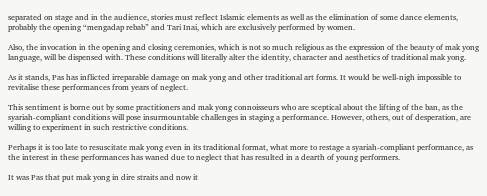separated on stage and in the audience, stories must reflect Islamic elements as well as the elimination of some dance elements, probably the opening “mengadap rebab” and Tari Inai, which are exclusively performed by women.

Also, the invocation in the opening and closing ceremonies, which is not so much religious as the expression of the beauty of mak yong language, will be dispensed with. These conditions will literally alter the identity, character and aesthetics of traditional mak yong.

As it stands, Pas has inflicted irreparable damage on mak yong and other traditional art forms. It would be well-nigh impossible to revitalise these performances from years of neglect.

This sentiment is borne out by some practitioners and mak yong connoisseurs who are sceptical about the lifting of the ban, as the syariah-compliant conditions will pose insurmountable challenges in staging a performance. However, others, out of desperation, are willing to experiment in such restrictive conditions.

Perhaps it is too late to resuscitate mak yong even in its traditional format, what more to restage a syariah-compliant performance, as the interest in these performances has waned due to neglect that has resulted in a dearth of young performers.

It was Pas that put mak yong in dire straits and now it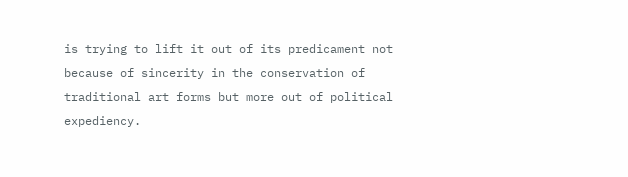is trying to lift it out of its predicament not because of sincerity in the conservation of traditional art forms but more out of political expediency.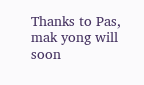Thanks to Pas, mak yong will soon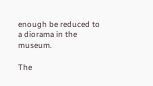enough be reduced to a diorama in the museum.

The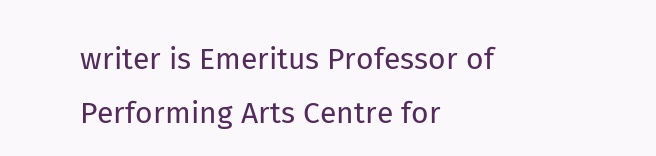writer is Emeritus Professor of Performing Arts Centre for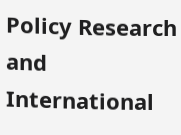Policy Research and International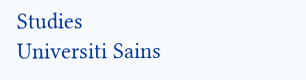Studies Universiti Sains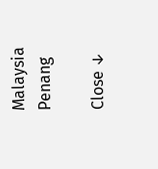Malaysia Penang

Close ↓